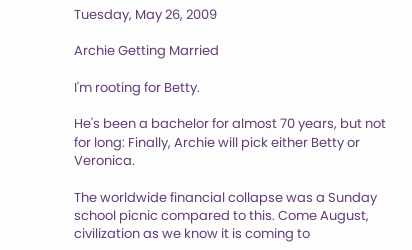Tuesday, May 26, 2009

Archie Getting Married

I'm rooting for Betty.

He's been a bachelor for almost 70 years, but not for long: Finally, Archie will pick either Betty or Veronica.

The worldwide financial collapse was a Sunday school picnic compared to this. Come August, civilization as we know it is coming to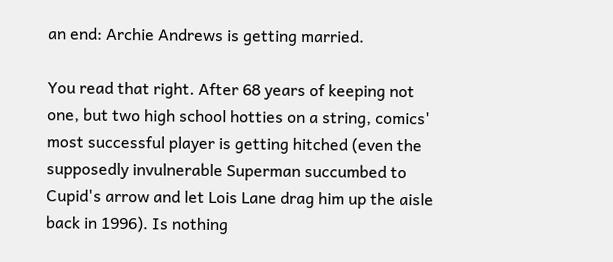an end: Archie Andrews is getting married.

You read that right. After 68 years of keeping not one, but two high school hotties on a string, comics' most successful player is getting hitched (even the supposedly invulnerable Superman succumbed to Cupid's arrow and let Lois Lane drag him up the aisle back in 1996). Is nothing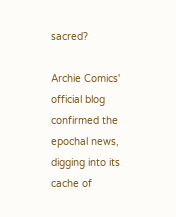sacred?

Archie Comics' official blog confirmed the epochal news, digging into its cache of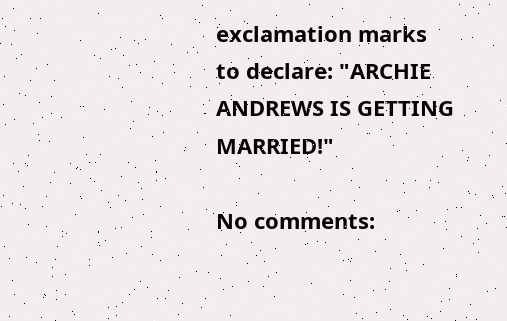exclamation marks to declare: "ARCHIE ANDREWS IS GETTING MARRIED!"

No comments: